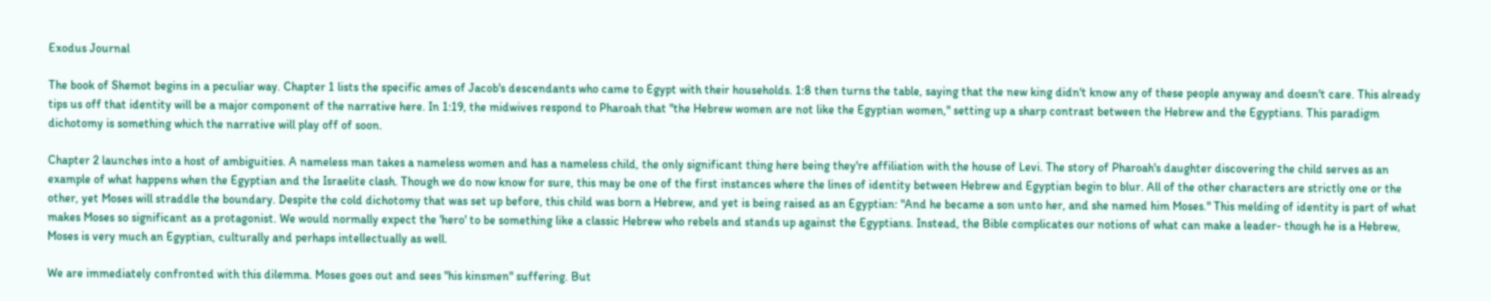Exodus Journal

The book of Shemot begins in a peculiar way. Chapter 1 lists the specific ames of Jacob's descendants who came to Egypt with their households. 1:8 then turns the table, saying that the new king didn't know any of these people anyway and doesn't care. This already tips us off that identity will be a major component of the narrative here. In 1:19, the midwives respond to Pharoah that "the Hebrew women are not like the Egyptian women," setting up a sharp contrast between the Hebrew and the Egyptians. This paradigm dichotomy is something which the narrative will play off of soon.

Chapter 2 launches into a host of ambiguities. A nameless man takes a nameless women and has a nameless child, the only significant thing here being they're affiliation with the house of Levi. The story of Pharoah's daughter discovering the child serves as an example of what happens when the Egyptian and the Israelite clash. Though we do now know for sure, this may be one of the first instances where the lines of identity between Hebrew and Egyptian begin to blur. All of the other characters are strictly one or the other, yet Moses will straddle the boundary. Despite the cold dichotomy that was set up before, this child was born a Hebrew, and yet is being raised as an Egyptian: "And he became a son unto her, and she named him Moses." This melding of identity is part of what makes Moses so significant as a protagonist. We would normally expect the 'hero' to be something like a classic Hebrew who rebels and stands up against the Egyptians. Instead, the Bible complicates our notions of what can make a leader- though he is a Hebrew, Moses is very much an Egyptian, culturally and perhaps intellectually as well.

We are immediately confronted with this dilemma. Moses goes out and sees "his kinsmen" suffering. But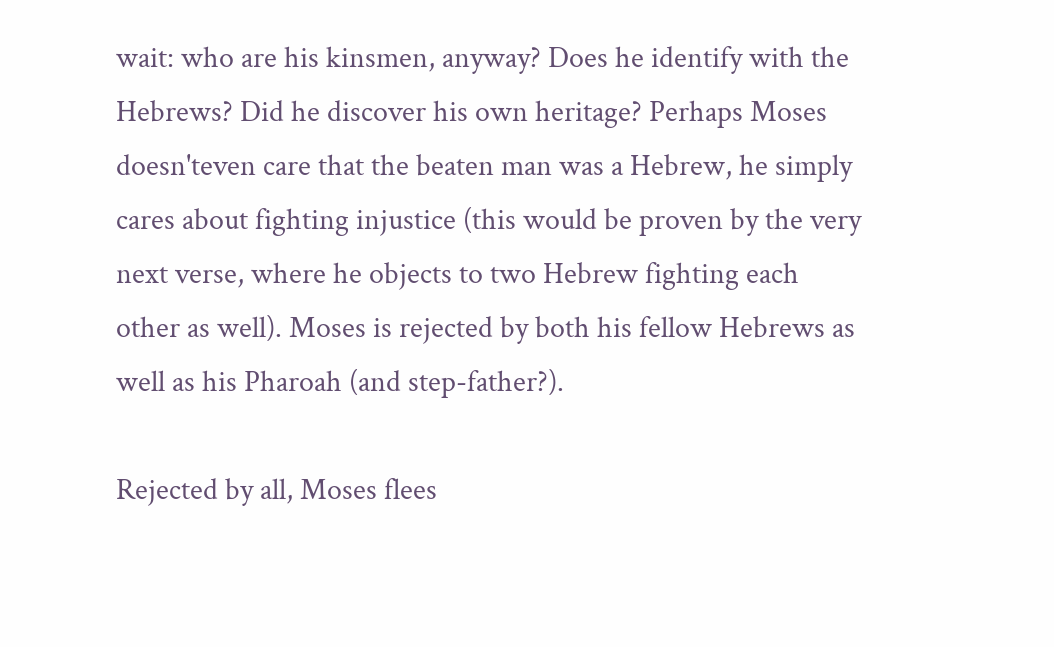wait: who are his kinsmen, anyway? Does he identify with the Hebrews? Did he discover his own heritage? Perhaps Moses doesn'teven care that the beaten man was a Hebrew, he simply cares about fighting injustice (this would be proven by the very next verse, where he objects to two Hebrew fighting each other as well). Moses is rejected by both his fellow Hebrews as well as his Pharoah (and step-father?).

Rejected by all, Moses flees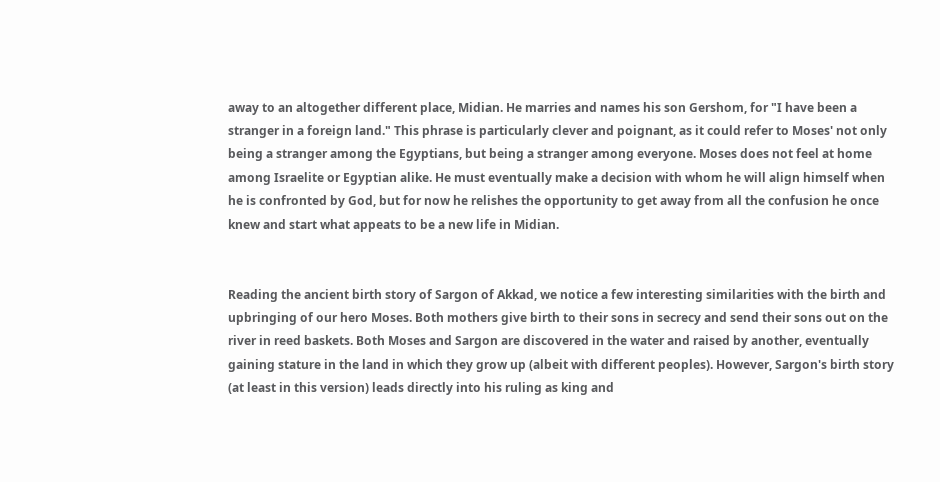away to an altogether different place, Midian. He marries and names his son Gershom, for "I have been a stranger in a foreign land." This phrase is particularly clever and poignant, as it could refer to Moses' not only being a stranger among the Egyptians, but being a stranger among everyone. Moses does not feel at home among Israelite or Egyptian alike. He must eventually make a decision with whom he will align himself when he is confronted by God, but for now he relishes the opportunity to get away from all the confusion he once knew and start what appeats to be a new life in Midian.


Reading the ancient birth story of Sargon of Akkad, we notice a few interesting similarities with the birth and upbringing of our hero Moses. Both mothers give birth to their sons in secrecy and send their sons out on the river in reed baskets. Both Moses and Sargon are discovered in the water and raised by another, eventually gaining stature in the land in which they grow up (albeit with different peoples). However, Sargon's birth story (at least in this version) leads directly into his ruling as king and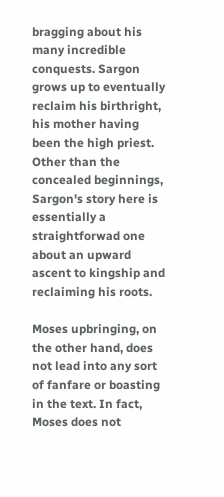bragging about his many incredible conquests. Sargon grows up to eventually reclaim his birthright, his mother having been the high priest. Other than the concealed beginnings, Sargon's story here is essentially a straightforwad one about an upward ascent to kingship and reclaiming his roots.

Moses upbringing, on the other hand, does not lead into any sort of fanfare or boasting in the text. In fact, Moses does not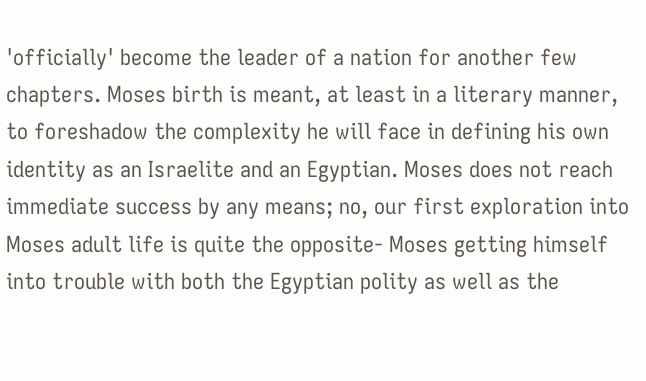'officially' become the leader of a nation for another few chapters. Moses birth is meant, at least in a literary manner, to foreshadow the complexity he will face in defining his own identity as an Israelite and an Egyptian. Moses does not reach immediate success by any means; no, our first exploration into Moses adult life is quite the opposite- Moses getting himself into trouble with both the Egyptian polity as well as the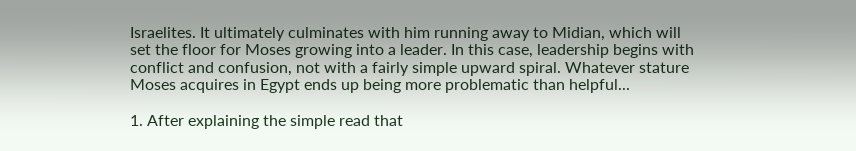Israelites. It ultimately culminates with him running away to Midian, which will set the floor for Moses growing into a leader. In this case, leadership begins with conflict and confusion, not with a fairly simple upward spiral. Whatever stature Moses acquires in Egypt ends up being more problematic than helpful...

1. After explaining the simple read that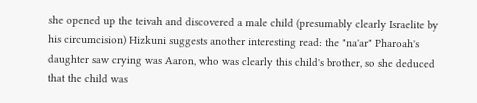she opened up the teivah and discovered a male child (presumably clearly Israelite by his circumcision) Hizkuni suggests another interesting read: the "na'ar" Pharoah's daughter saw crying was Aaron, who was clearly this child's brother, so she deduced that the child was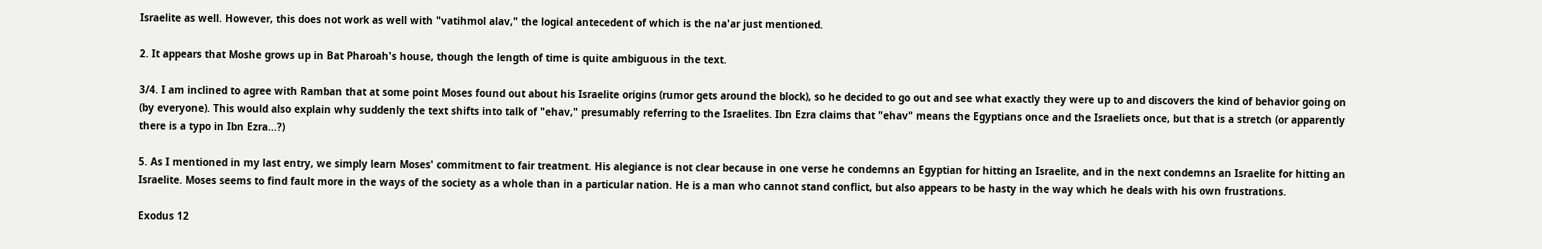Israelite as well. However, this does not work as well with "vatihmol alav," the logical antecedent of which is the na'ar just mentioned.

2. It appears that Moshe grows up in Bat Pharoah's house, though the length of time is quite ambiguous in the text.

3/4. I am inclined to agree with Ramban that at some point Moses found out about his Israelite origins (rumor gets around the block), so he decided to go out and see what exactly they were up to and discovers the kind of behavior going on (by everyone). This would also explain why suddenly the text shifts into talk of "ehav," presumably referring to the Israelites. Ibn Ezra claims that "ehav" means the Egyptians once and the Israeliets once, but that is a stretch (or apparently there is a typo in Ibn Ezra...?)

5. As I mentioned in my last entry, we simply learn Moses' commitment to fair treatment. His alegiance is not clear because in one verse he condemns an Egyptian for hitting an Israelite, and in the next condemns an Israelite for hitting an Israelite. Moses seems to find fault more in the ways of the society as a whole than in a particular nation. He is a man who cannot stand conflict, but also appears to be hasty in the way which he deals with his own frustrations.

Exodus 12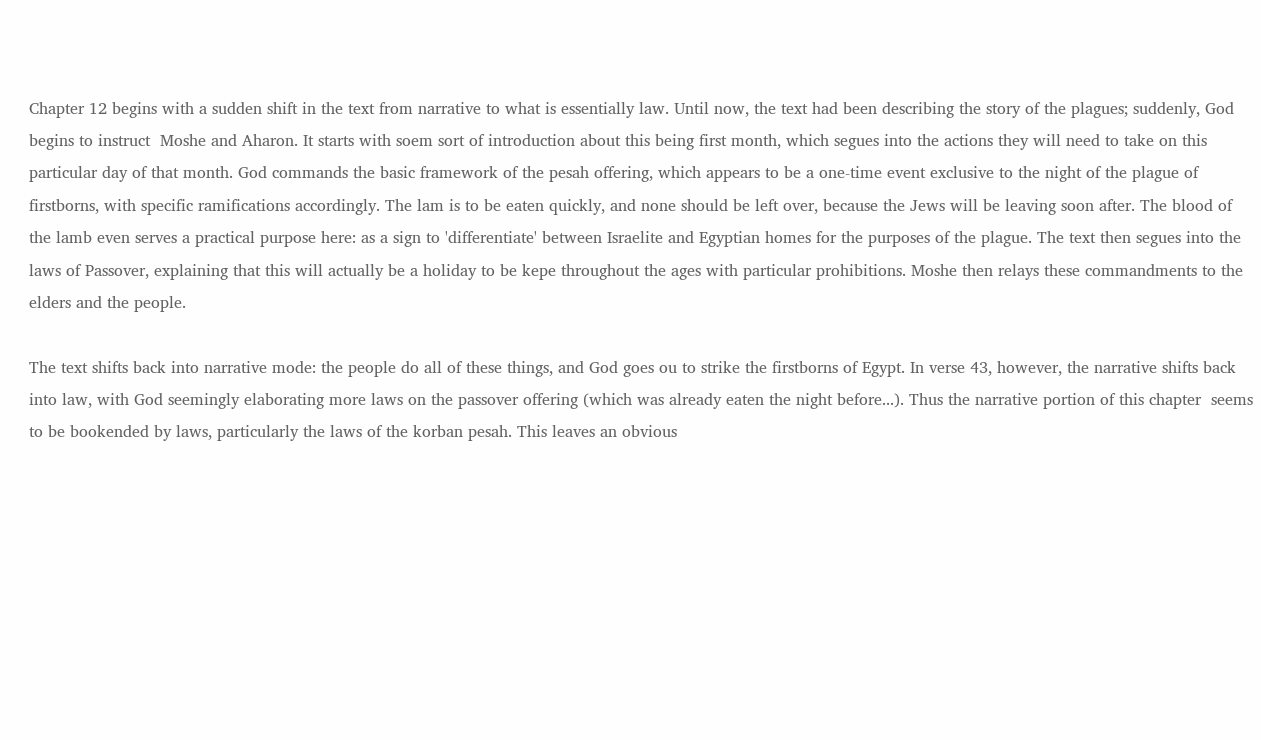Chapter 12 begins with a sudden shift in the text from narrative to what is essentially law. Until now, the text had been describing the story of the plagues; suddenly, God begins to instruct  Moshe and Aharon. It starts with soem sort of introduction about this being first month, which segues into the actions they will need to take on this particular day of that month. God commands the basic framework of the pesah offering, which appears to be a one-time event exclusive to the night of the plague of firstborns, with specific ramifications accordingly. The lam is to be eaten quickly, and none should be left over, because the Jews will be leaving soon after. The blood of the lamb even serves a practical purpose here: as a sign to 'differentiate' between Israelite and Egyptian homes for the purposes of the plague. The text then segues into the laws of Passover, explaining that this will actually be a holiday to be kepe throughout the ages with particular prohibitions. Moshe then relays these commandments to the elders and the people.

The text shifts back into narrative mode: the people do all of these things, and God goes ou to strike the firstborns of Egypt. In verse 43, however, the narrative shifts back into law, with God seemingly elaborating more laws on the passover offering (which was already eaten the night before...). Thus the narrative portion of this chapter  seems to be bookended by laws, particularly the laws of the korban pesah. This leaves an obvious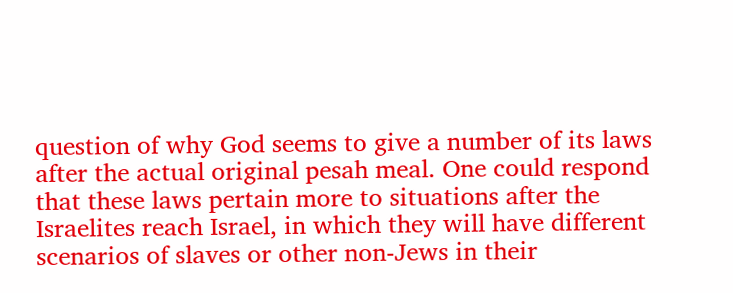question of why God seems to give a number of its laws after the actual original pesah meal. One could respond that these laws pertain more to situations after the Israelites reach Israel, in which they will have different scenarios of slaves or other non-Jews in their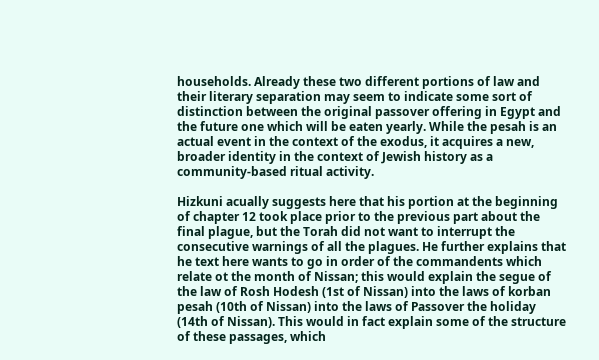households. Already these two different portions of law and their literary separation may seem to indicate some sort of distinction between the original passover offering in Egypt and the future one which will be eaten yearly. While the pesah is an actual event in the context of the exodus, it acquires a new, broader identity in the context of Jewish history as a community-based ritual activity.

Hizkuni acually suggests here that his portion at the beginning of chapter 12 took place prior to the previous part about the final plague, but the Torah did not want to interrupt the consecutive warnings of all the plagues. He further explains that he text here wants to go in order of the commandents which relate ot the month of Nissan; this would explain the segue of the law of Rosh Hodesh (1st of Nissan) into the laws of korban pesah (10th of Nissan) into the laws of Passover the holiday (14th of Nissan). This would in fact explain some of the structure of these passages, which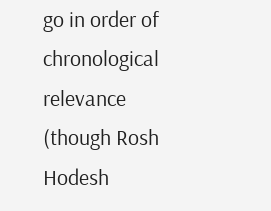go in order of chronological relevance (though Rosh Hodesh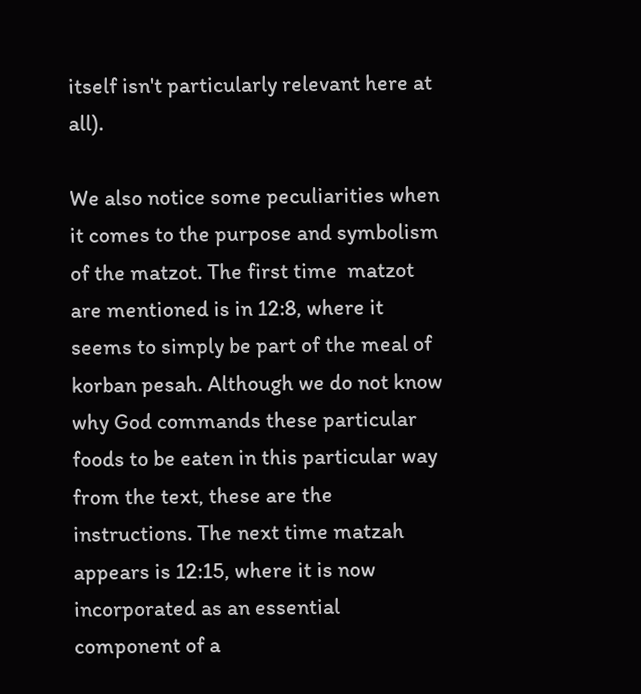itself isn't particularly relevant here at all).

We also notice some peculiarities when it comes to the purpose and symbolism of the matzot. The first time  matzot are mentioned is in 12:8, where it seems to simply be part of the meal of korban pesah. Although we do not know why God commands these particular foods to be eaten in this particular way from the text, these are the instructions. The next time matzah appears is 12:15, where it is now incorporated as an essential component of a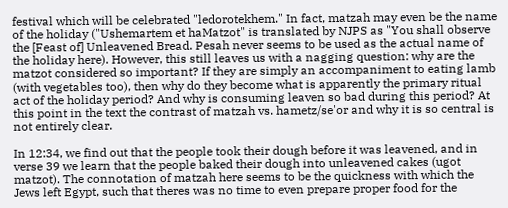festival which will be celebrated "ledorotekhem." In fact, matzah may even be the name of the holiday ("Ushemartem et haMatzot" is translated by NJPS as "You shall observe the [Feast of] Unleavened Bread. Pesah never seems to be used as the actual name of the holiday here). However, this still leaves us with a nagging question: why are the matzot considered so important? If they are simply an accompaniment to eating lamb (with vegetables too), then why do they become what is apparently the primary ritual act of the holiday period? And why is consuming leaven so bad during this period? At this point in the text the contrast of matzah vs. hametz/se'or and why it is so central is not entirely clear.

In 12:34, we find out that the people took their dough before it was leavened, and in verse 39 we learn that the people baked their dough into unleavened cakes (ugot matzot). The connotation of matzah here seems to be the quickness with which the Jews left Egypt, such that theres was no time to even prepare proper food for the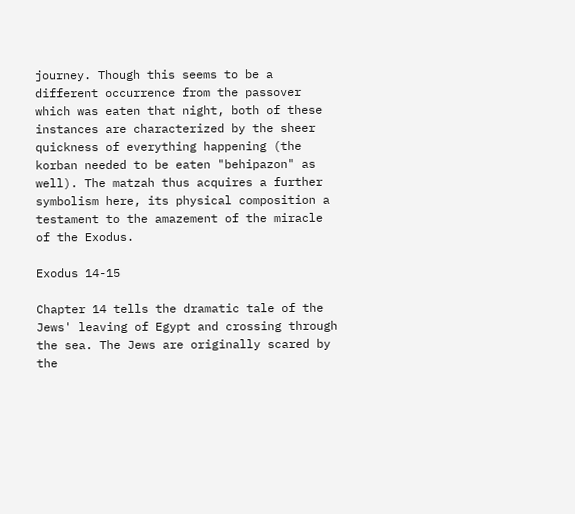journey. Though this seems to be a different occurrence from the passover which was eaten that night, both of these instances are characterized by the sheer quickness of everything happening (the korban needed to be eaten "behipazon" as well). The matzah thus acquires a further symbolism here, its physical composition a testament to the amazement of the miracle of the Exodus.

Exodus 14-15

Chapter 14 tells the dramatic tale of the Jews' leaving of Egypt and crossing through the sea. The Jews are originally scared by the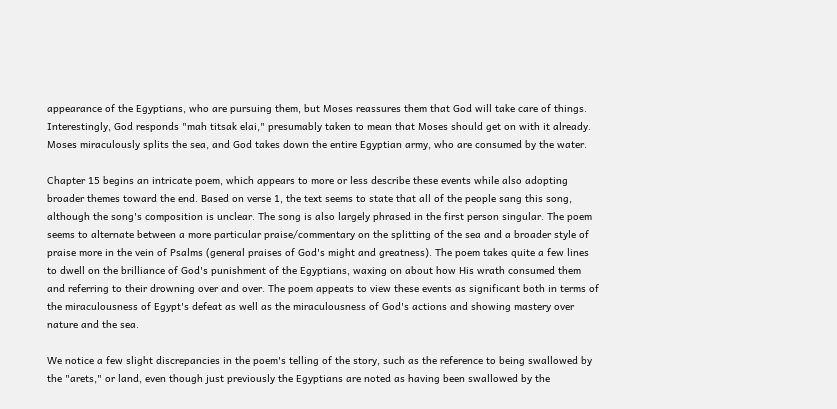appearance of the Egyptians, who are pursuing them, but Moses reassures them that God will take care of things. Interestingly, God responds "mah titsak elai," presumably taken to mean that Moses should get on with it already. Moses miraculously splits the sea, and God takes down the entire Egyptian army, who are consumed by the water.

Chapter 15 begins an intricate poem, which appears to more or less describe these events while also adopting broader themes toward the end. Based on verse 1, the text seems to state that all of the people sang this song, although the song's composition is unclear. The song is also largely phrased in the first person singular. The poem seems to alternate between a more particular praise/commentary on the splitting of the sea and a broader style of praise more in the vein of Psalms (general praises of God's might and greatness). The poem takes quite a few lines to dwell on the brilliance of God's punishment of the Egyptians, waxing on about how His wrath consumed them and referring to their drowning over and over. The poem appeats to view these events as significant both in terms of the miraculousness of Egypt's defeat as well as the miraculousness of God's actions and showing mastery over nature and the sea.

We notice a few slight discrepancies in the poem's telling of the story, such as the reference to being swallowed by the "arets," or land, even though just previously the Egyptians are noted as having been swallowed by the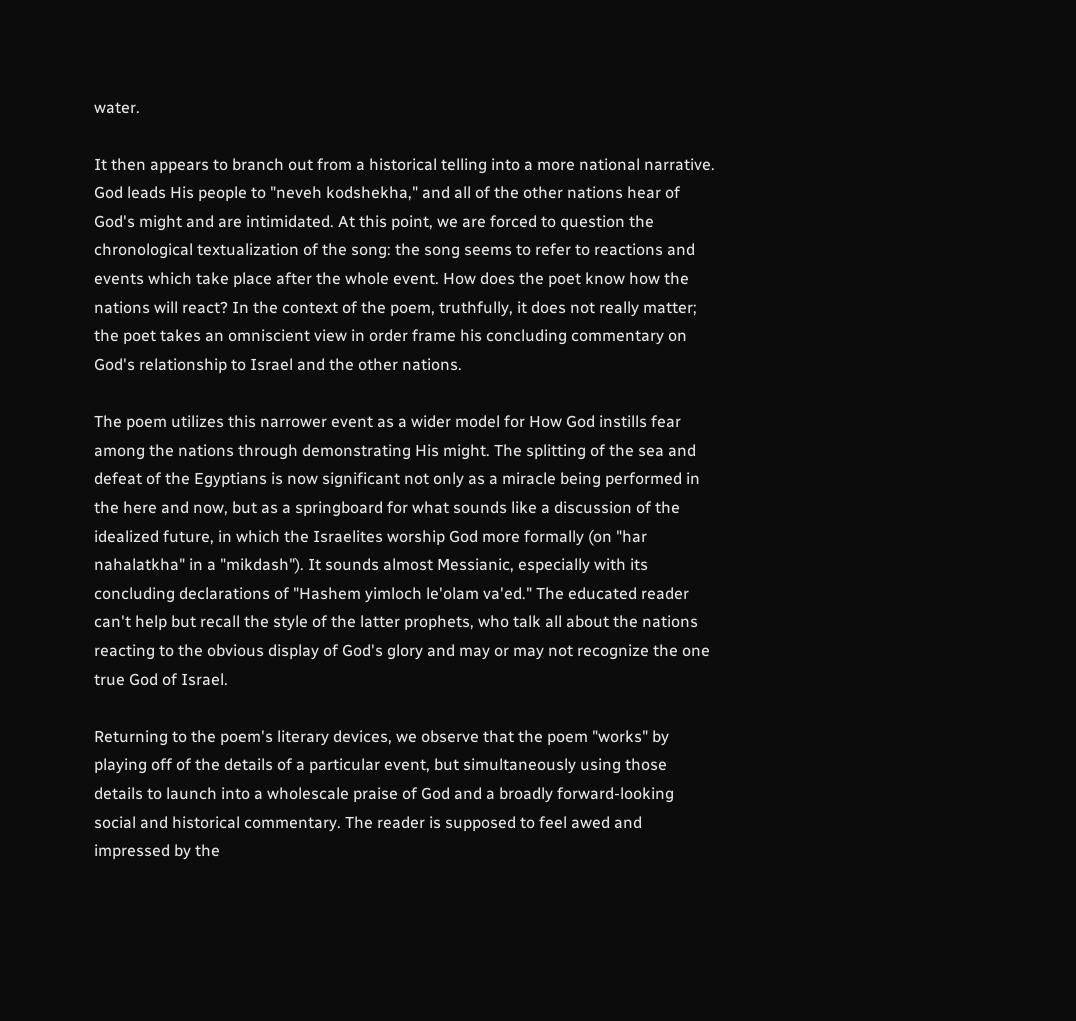water.

It then appears to branch out from a historical telling into a more national narrative. God leads His people to "neveh kodshekha," and all of the other nations hear of God's might and are intimidated. At this point, we are forced to question the chronological textualization of the song: the song seems to refer to reactions and events which take place after the whole event. How does the poet know how the nations will react? In the context of the poem, truthfully, it does not really matter; the poet takes an omniscient view in order frame his concluding commentary on God's relationship to Israel and the other nations.

The poem utilizes this narrower event as a wider model for How God instills fear among the nations through demonstrating His might. The splitting of the sea and defeat of the Egyptians is now significant not only as a miracle being performed in the here and now, but as a springboard for what sounds like a discussion of the idealized future, in which the Israelites worship God more formally (on "har nahalatkha" in a "mikdash"). It sounds almost Messianic, especially with its concluding declarations of "Hashem yimloch le'olam va'ed." The educated reader can't help but recall the style of the latter prophets, who talk all about the nations reacting to the obvious display of God's glory and may or may not recognize the one true God of Israel.

Returning to the poem's literary devices, we observe that the poem "works" by playing off of the details of a particular event, but simultaneously using those details to launch into a wholescale praise of God and a broadly forward-looking social and historical commentary. The reader is supposed to feel awed and impressed by the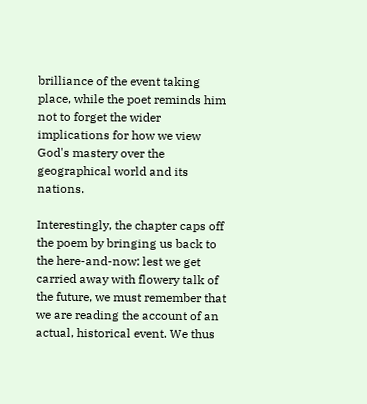brilliance of the event taking place, while the poet reminds him not to forget the wider implications for how we view God's mastery over the geographical world and its nations.

Interestingly, the chapter caps off the poem by bringing us back to the here-and-now: lest we get carried away with flowery talk of the future, we must remember that we are reading the account of an actual, historical event. We thus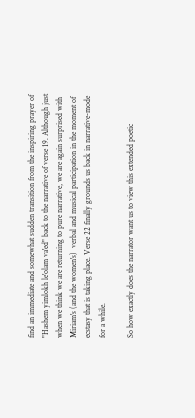find an immediate and somewhat sudden transition from the inspiring prayer of "Hashem yimlokh le'olam va'ed" back to the narrative of verse 19. Although just when we think we are returning to pure narrative, we are again surprised with Miriam's (and the women's)  verbal and musical participation in the moment of ecstasy that is taking place. Verse 22 finally grounds us back in narrative-mode for a while.

So how exactly does the narrator want us to view this extended poetic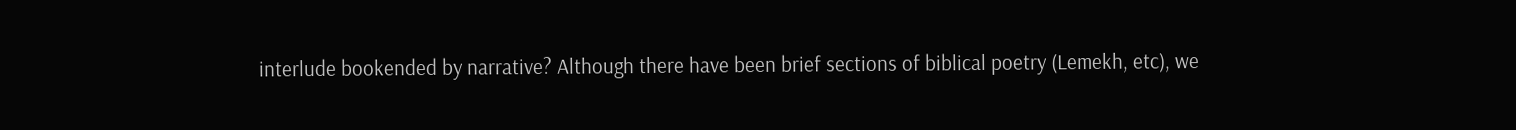interlude bookended by narrative? Although there have been brief sections of biblical poetry (Lemekh, etc), we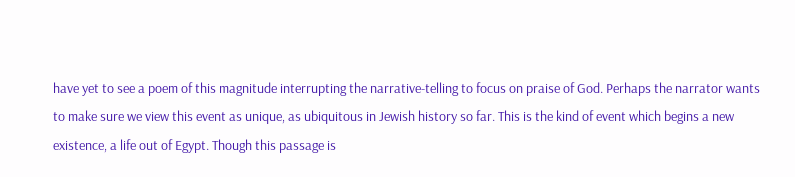have yet to see a poem of this magnitude interrupting the narrative-telling to focus on praise of God. Perhaps the narrator wants to make sure we view this event as unique, as ubiquitous in Jewish history so far. This is the kind of event which begins a new existence, a life out of Egypt. Though this passage is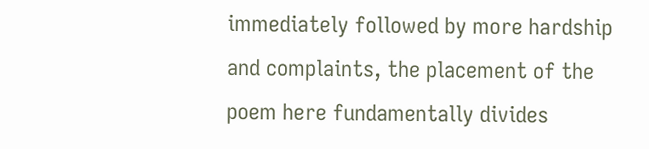immediately followed by more hardship and complaints, the placement of the poem here fundamentally divides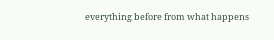everything before from what happens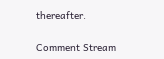thereafter.

Comment Stream